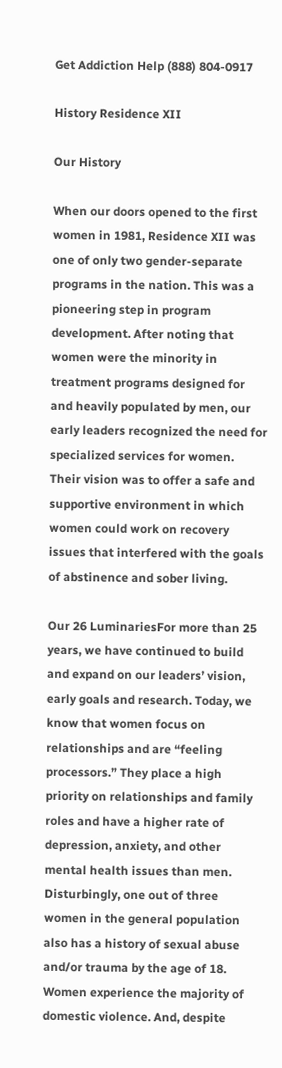Get Addiction Help (888) 804-0917

History Residence XII

Our History

When our doors opened to the first women in 1981, Residence XII was one of only two gender-separate programs in the nation. This was a pioneering step in program development. After noting that women were the minority in treatment programs designed for and heavily populated by men, our early leaders recognized the need for specialized services for women. Their vision was to offer a safe and supportive environment in which women could work on recovery issues that interfered with the goals of abstinence and sober living.

Our 26 LuminariesFor more than 25 years, we have continued to build and expand on our leaders’ vision, early goals and research. Today, we know that women focus on relationships and are “feeling processors.” They place a high priority on relationships and family roles and have a higher rate of depression, anxiety, and other mental health issues than men. Disturbingly, one out of three women in the general population also has a history of sexual abuse and/or trauma by the age of 18. Women experience the majority of domestic violence. And, despite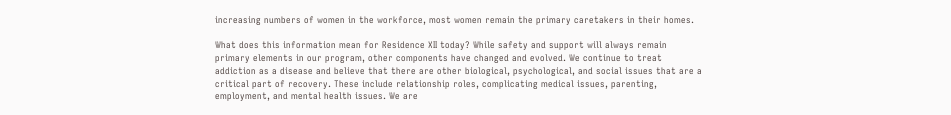increasing numbers of women in the workforce, most women remain the primary caretakers in their homes.

What does this information mean for Residence XII today? While safety and support will always remain primary elements in our program, other components have changed and evolved. We continue to treat addiction as a disease and believe that there are other biological, psychological, and social issues that are a critical part of recovery. These include relationship roles, complicating medical issues, parenting, employment, and mental health issues. We are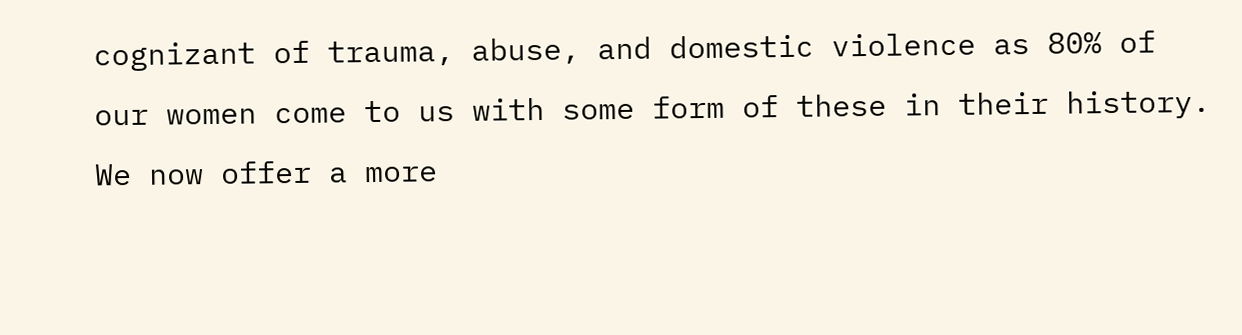cognizant of trauma, abuse, and domestic violence as 80% of our women come to us with some form of these in their history. We now offer a more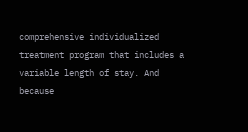comprehensive individualized treatment program that includes a variable length of stay. And because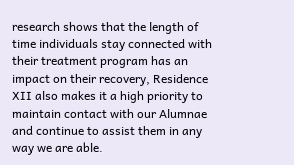research shows that the length of time individuals stay connected with their treatment program has an impact on their recovery, Residence XII also makes it a high priority to maintain contact with our Alumnae and continue to assist them in any way we are able.